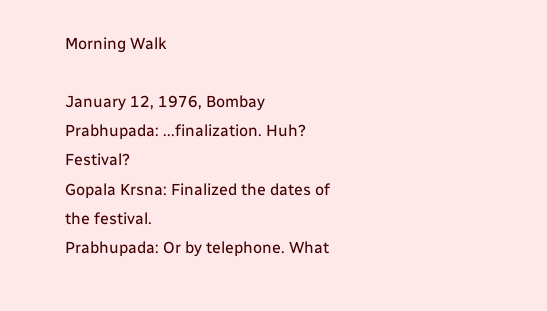Morning Walk

January 12, 1976, Bombay
Prabhupada: ...finalization. Huh? Festival?
Gopala Krsna: Finalized the dates of the festival.
Prabhupada: Or by telephone. What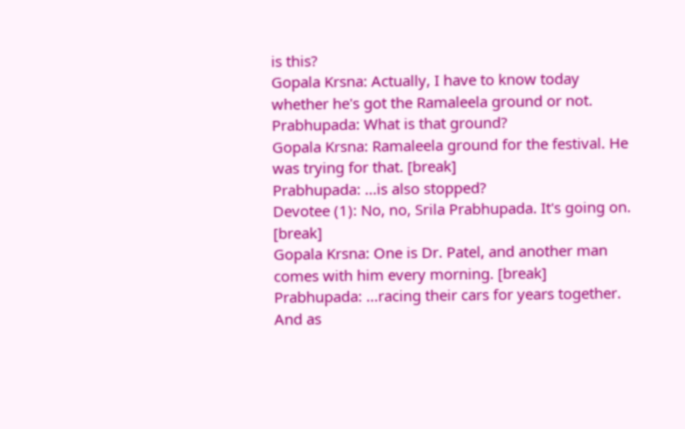is this?
Gopala Krsna: Actually, I have to know today whether he's got the Ramaleela ground or not.
Prabhupada: What is that ground?
Gopala Krsna: Ramaleela ground for the festival. He was trying for that. [break]
Prabhupada: ...is also stopped?
Devotee (1): No, no, Srila Prabhupada. It's going on. [break]
Gopala Krsna: One is Dr. Patel, and another man comes with him every morning. [break]
Prabhupada: ...racing their cars for years together. And as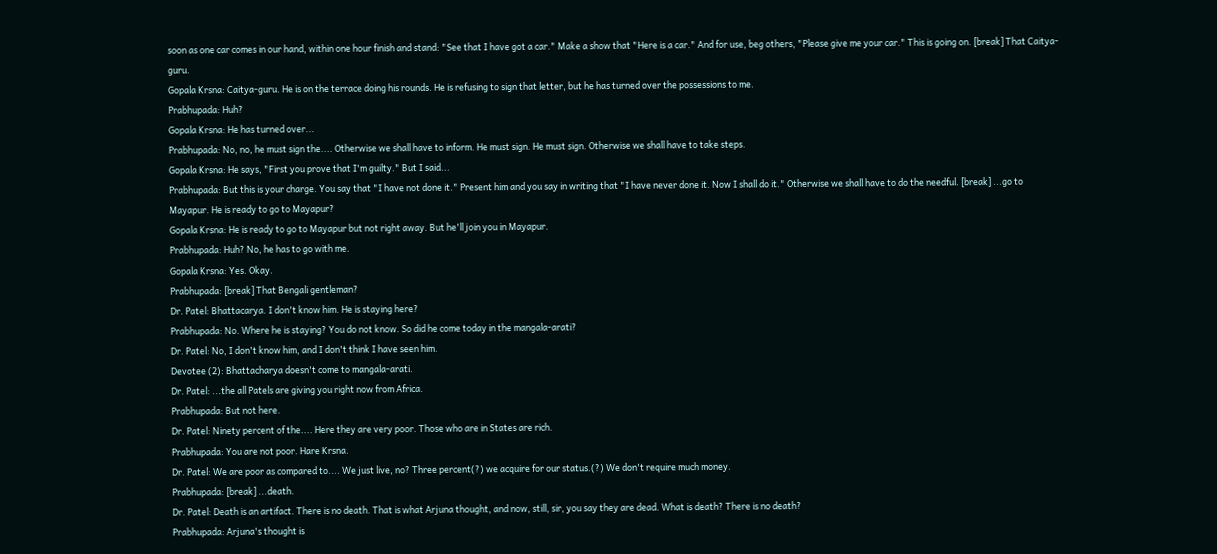soon as one car comes in our hand, within one hour finish and stand: "See that I have got a car." Make a show that "Here is a car." And for use, beg others, "Please give me your car." This is going on. [break] That Caitya-guru.
Gopala Krsna: Caitya-guru. He is on the terrace doing his rounds. He is refusing to sign that letter, but he has turned over the possessions to me.
Prabhupada: Huh?
Gopala Krsna: He has turned over...
Prabhupada: No, no, he must sign the.... Otherwise we shall have to inform. He must sign. He must sign. Otherwise we shall have to take steps.
Gopala Krsna: He says, "First you prove that I'm guilty." But I said...
Prabhupada: But this is your charge. You say that "I have not done it." Present him and you say in writing that "I have never done it. Now I shall do it." Otherwise we shall have to do the needful. [break] ...go to Mayapur. He is ready to go to Mayapur?
Gopala Krsna: He is ready to go to Mayapur but not right away. But he'll join you in Mayapur.
Prabhupada: Huh? No, he has to go with me.
Gopala Krsna: Yes. Okay.
Prabhupada: [break] That Bengali gentleman?
Dr. Patel: Bhattacarya. I don't know him. He is staying here?
Prabhupada: No. Where he is staying? You do not know. So did he come today in the mangala-arati?
Dr. Patel: No, I don't know him, and I don't think I have seen him.
Devotee (2): Bhattacharya doesn't come to mangala-arati.
Dr. Patel: ...the all Patels are giving you right now from Africa.
Prabhupada: But not here.
Dr. Patel: Ninety percent of the.... Here they are very poor. Those who are in States are rich.
Prabhupada: You are not poor. Hare Krsna.
Dr. Patel: We are poor as compared to.... We just live, no? Three percent(?) we acquire for our status.(?) We don't require much money.
Prabhupada: [break] ...death.
Dr. Patel: Death is an artifact. There is no death. That is what Arjuna thought, and now, still, sir, you say they are dead. What is death? There is no death?
Prabhupada: Arjuna's thought is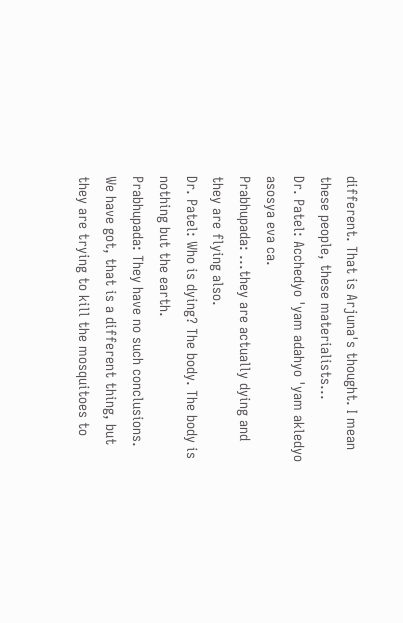different. That is Arjuna's thought. I mean these people, these materialists...
Dr. Patel: Acchedyo 'yam adahyo 'yam akledyo asosya eva ca.
Prabhupada: ...they are actually dying and they are flying also.
Dr. Patel: Who is dying? The body. The body is nothing but the earth.
Prabhupada: They have no such conclusions. We have got, that is a different thing, but they are trying to kill the mosquitoes to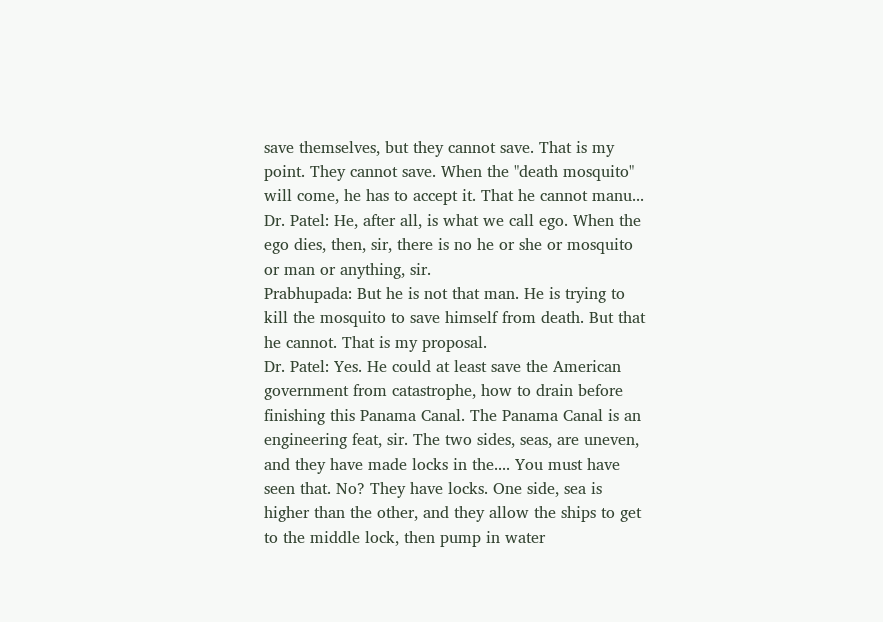save themselves, but they cannot save. That is my point. They cannot save. When the "death mosquito" will come, he has to accept it. That he cannot manu...
Dr. Patel: He, after all, is what we call ego. When the ego dies, then, sir, there is no he or she or mosquito or man or anything, sir.
Prabhupada: But he is not that man. He is trying to kill the mosquito to save himself from death. But that he cannot. That is my proposal.
Dr. Patel: Yes. He could at least save the American government from catastrophe, how to drain before finishing this Panama Canal. The Panama Canal is an engineering feat, sir. The two sides, seas, are uneven, and they have made locks in the.... You must have seen that. No? They have locks. One side, sea is higher than the other, and they allow the ships to get to the middle lock, then pump in water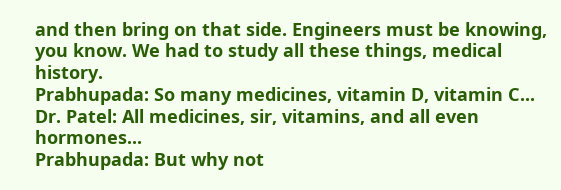and then bring on that side. Engineers must be knowing, you know. We had to study all these things, medical history.
Prabhupada: So many medicines, vitamin D, vitamin C...
Dr. Patel: All medicines, sir, vitamins, and all even hormones...
Prabhupada: But why not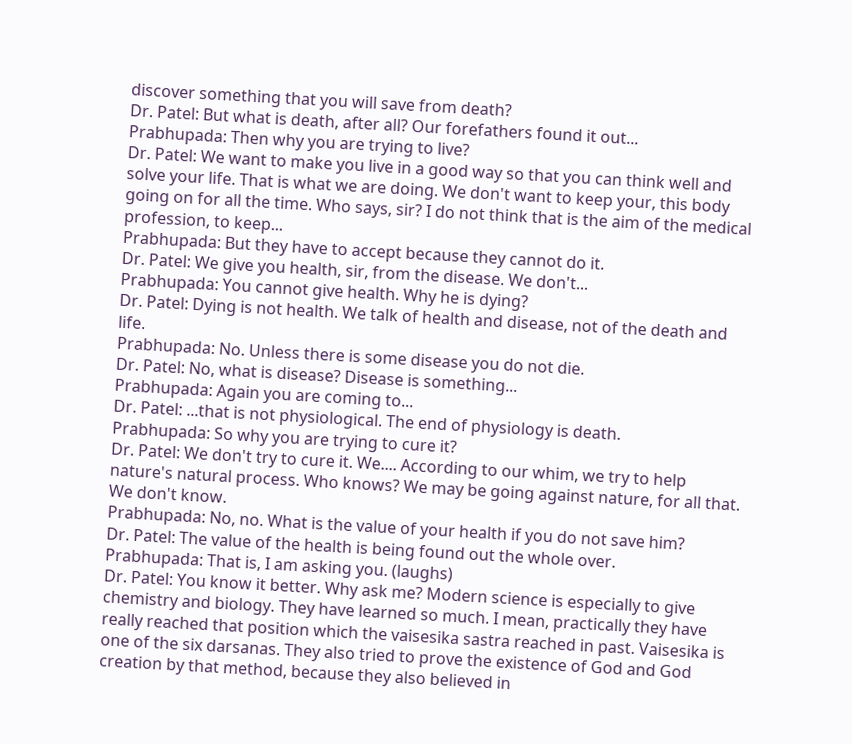discover something that you will save from death?
Dr. Patel: But what is death, after all? Our forefathers found it out...
Prabhupada: Then why you are trying to live?
Dr. Patel: We want to make you live in a good way so that you can think well and solve your life. That is what we are doing. We don't want to keep your, this body going on for all the time. Who says, sir? I do not think that is the aim of the medical profession, to keep...
Prabhupada: But they have to accept because they cannot do it.
Dr. Patel: We give you health, sir, from the disease. We don't...
Prabhupada: You cannot give health. Why he is dying?
Dr. Patel: Dying is not health. We talk of health and disease, not of the death and life.
Prabhupada: No. Unless there is some disease you do not die.
Dr. Patel: No, what is disease? Disease is something...
Prabhupada: Again you are coming to...
Dr. Patel: ...that is not physiological. The end of physiology is death.
Prabhupada: So why you are trying to cure it?
Dr. Patel: We don't try to cure it. We.... According to our whim, we try to help nature's natural process. Who knows? We may be going against nature, for all that. We don't know.
Prabhupada: No, no. What is the value of your health if you do not save him?
Dr. Patel: The value of the health is being found out the whole over.
Prabhupada: That is, I am asking you. (laughs)
Dr. Patel: You know it better. Why ask me? Modern science is especially to give chemistry and biology. They have learned so much. I mean, practically they have really reached that position which the vaisesika sastra reached in past. Vaisesika is one of the six darsanas. They also tried to prove the existence of God and God creation by that method, because they also believed in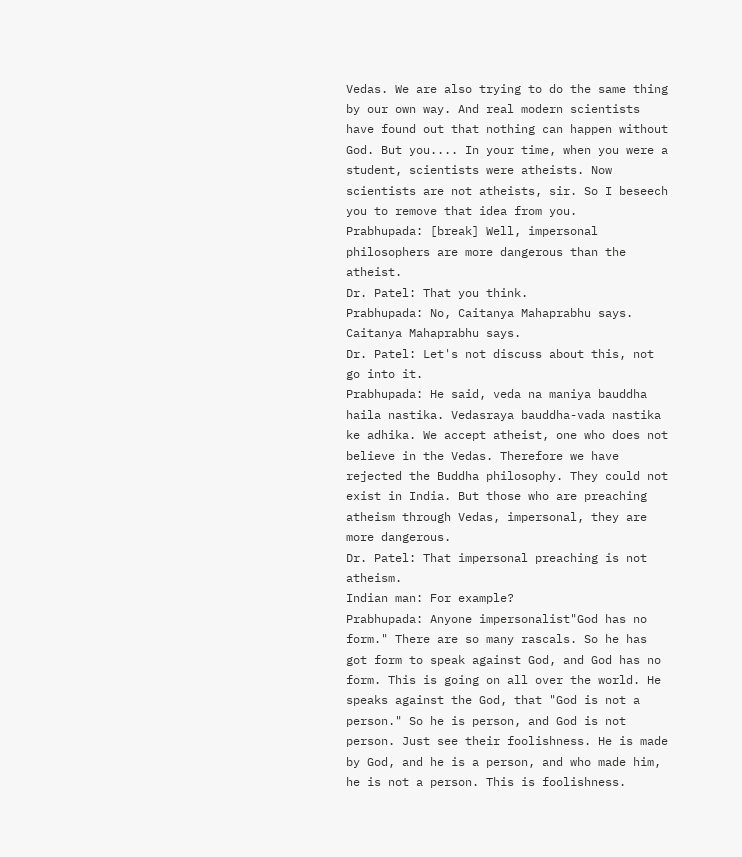Vedas. We are also trying to do the same thing by our own way. And real modern scientists have found out that nothing can happen without God. But you.... In your time, when you were a student, scientists were atheists. Now scientists are not atheists, sir. So I beseech you to remove that idea from you.
Prabhupada: [break] Well, impersonal philosophers are more dangerous than the atheist.
Dr. Patel: That you think.
Prabhupada: No, Caitanya Mahaprabhu says. Caitanya Mahaprabhu says.
Dr. Patel: Let's not discuss about this, not go into it.
Prabhupada: He said, veda na maniya bauddha haila nastika. Vedasraya bauddha-vada nastika ke adhika. We accept atheist, one who does not believe in the Vedas. Therefore we have rejected the Buddha philosophy. They could not exist in India. But those who are preaching atheism through Vedas, impersonal, they are more dangerous.
Dr. Patel: That impersonal preaching is not atheism.
Indian man: For example?
Prabhupada: Anyone impersonalist"God has no form." There are so many rascals. So he has got form to speak against God, and God has no form. This is going on all over the world. He speaks against the God, that "God is not a person." So he is person, and God is not person. Just see their foolishness. He is made by God, and he is a person, and who made him, he is not a person. This is foolishness.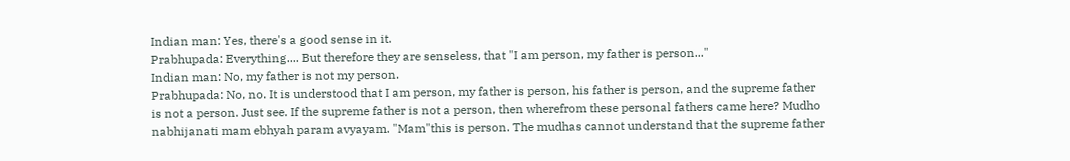Indian man: Yes, there's a good sense in it.
Prabhupada: Everything.... But therefore they are senseless, that "I am person, my father is person..."
Indian man: No, my father is not my person.
Prabhupada: No, no. It is understood that I am person, my father is person, his father is person, and the supreme father is not a person. Just see. If the supreme father is not a person, then wherefrom these personal fathers came here? Mudho nabhijanati mam ebhyah param avyayam. "Mam"this is person. The mudhas cannot understand that the supreme father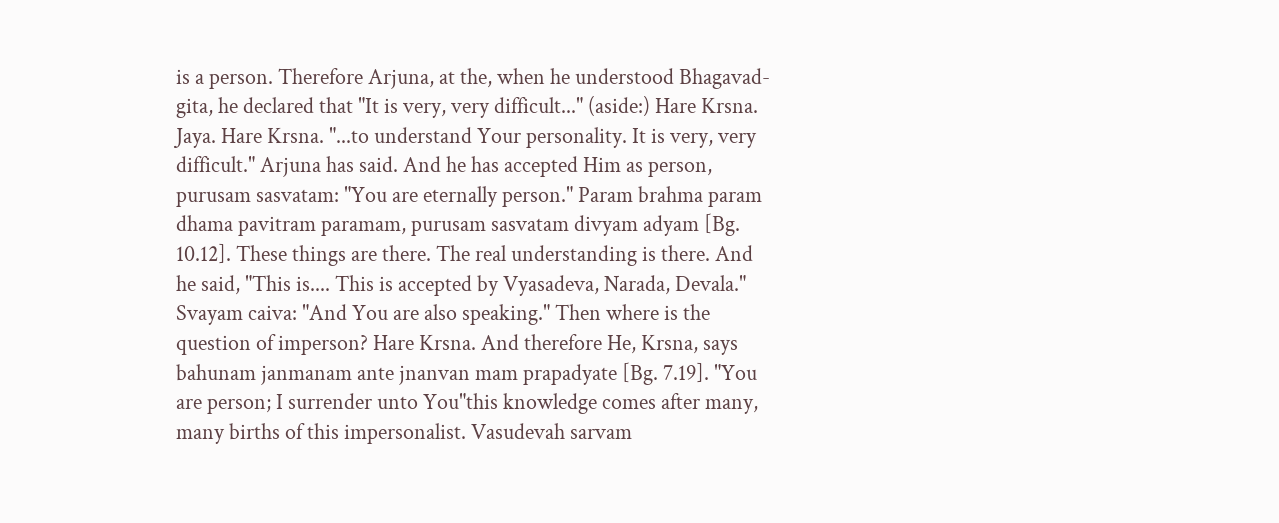is a person. Therefore Arjuna, at the, when he understood Bhagavad-gita, he declared that "It is very, very difficult..." (aside:) Hare Krsna. Jaya. Hare Krsna. "...to understand Your personality. It is very, very difficult." Arjuna has said. And he has accepted Him as person, purusam sasvatam: "You are eternally person." Param brahma param dhama pavitram paramam, purusam sasvatam divyam adyam [Bg. 10.12]. These things are there. The real understanding is there. And he said, "This is.... This is accepted by Vyasadeva, Narada, Devala." Svayam caiva: "And You are also speaking." Then where is the question of imperson? Hare Krsna. And therefore He, Krsna, says bahunam janmanam ante jnanvan mam prapadyate [Bg. 7.19]. "You are person; I surrender unto You"this knowledge comes after many, many births of this impersonalist. Vasudevah sarvam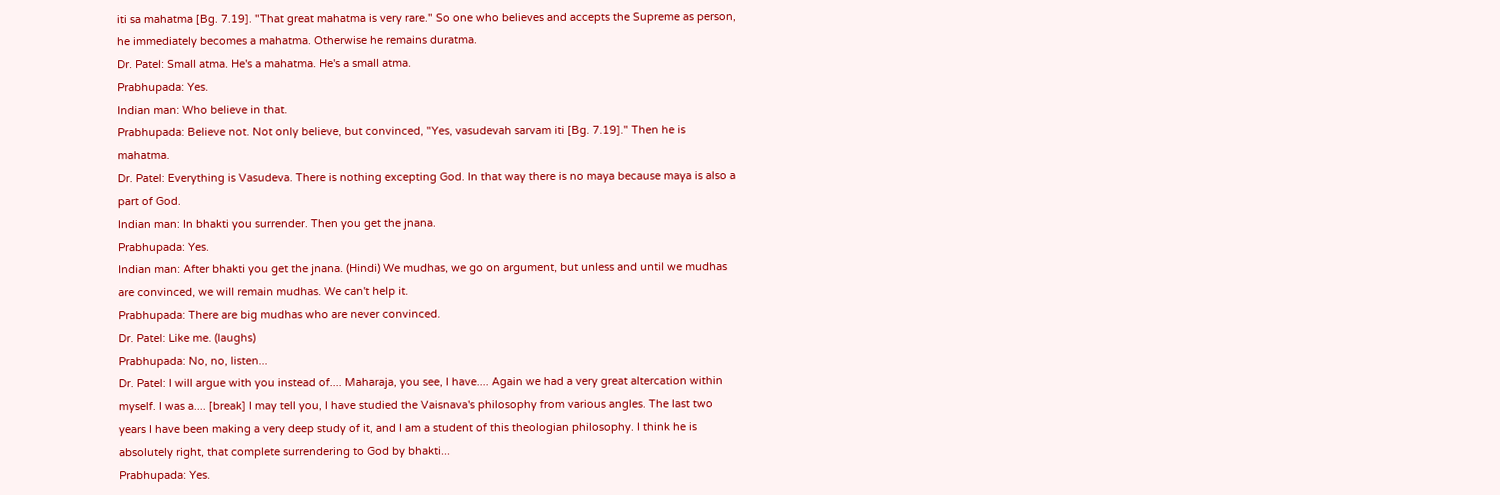iti sa mahatma [Bg. 7.19]. "That great mahatma is very rare." So one who believes and accepts the Supreme as person, he immediately becomes a mahatma. Otherwise he remains duratma.
Dr. Patel: Small atma. He's a mahatma. He's a small atma.
Prabhupada: Yes.
Indian man: Who believe in that.
Prabhupada: Believe not. Not only believe, but convinced, "Yes, vasudevah sarvam iti [Bg. 7.19]." Then he is mahatma.
Dr. Patel: Everything is Vasudeva. There is nothing excepting God. In that way there is no maya because maya is also a part of God.
Indian man: In bhakti you surrender. Then you get the jnana.
Prabhupada: Yes.
Indian man: After bhakti you get the jnana. (Hindi) We mudhas, we go on argument, but unless and until we mudhas are convinced, we will remain mudhas. We can't help it.
Prabhupada: There are big mudhas who are never convinced.
Dr. Patel: Like me. (laughs)
Prabhupada: No, no, listen...
Dr. Patel: I will argue with you instead of.... Maharaja, you see, I have.... Again we had a very great altercation within myself. I was a.... [break] I may tell you, I have studied the Vaisnava's philosophy from various angles. The last two years I have been making a very deep study of it, and I am a student of this theologian philosophy. I think he is absolutely right, that complete surrendering to God by bhakti...
Prabhupada: Yes.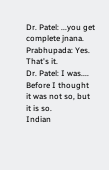Dr. Patel: ...you get complete jnana.
Prabhupada: Yes. That's it.
Dr. Patel: I was.... Before I thought it was not so, but it is so.
Indian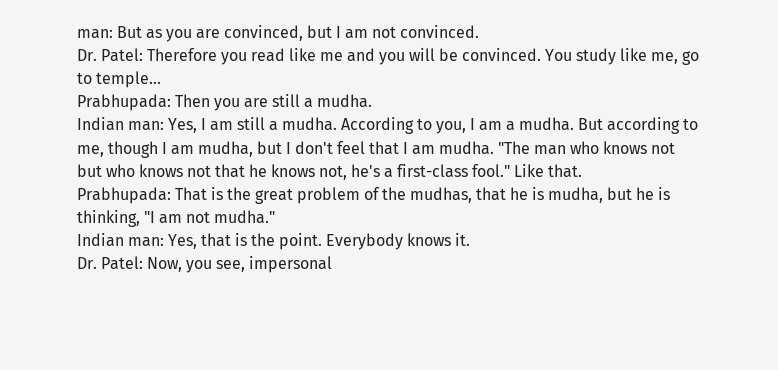man: But as you are convinced, but I am not convinced.
Dr. Patel: Therefore you read like me and you will be convinced. You study like me, go to temple...
Prabhupada: Then you are still a mudha.
Indian man: Yes, I am still a mudha. According to you, I am a mudha. But according to me, though I am mudha, but I don't feel that I am mudha. "The man who knows not but who knows not that he knows not, he's a first-class fool." Like that.
Prabhupada: That is the great problem of the mudhas, that he is mudha, but he is thinking, "I am not mudha."
Indian man: Yes, that is the point. Everybody knows it.
Dr. Patel: Now, you see, impersonal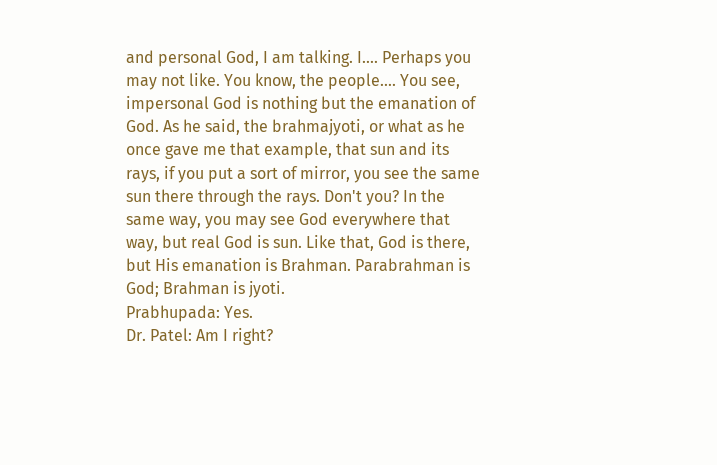and personal God, I am talking. I.... Perhaps you may not like. You know, the people.... You see, impersonal God is nothing but the emanation of God. As he said, the brahmajyoti, or what as he once gave me that example, that sun and its rays, if you put a sort of mirror, you see the same sun there through the rays. Don't you? In the same way, you may see God everywhere that way, but real God is sun. Like that, God is there, but His emanation is Brahman. Parabrahman is God; Brahman is jyoti.
Prabhupada: Yes.
Dr. Patel: Am I right?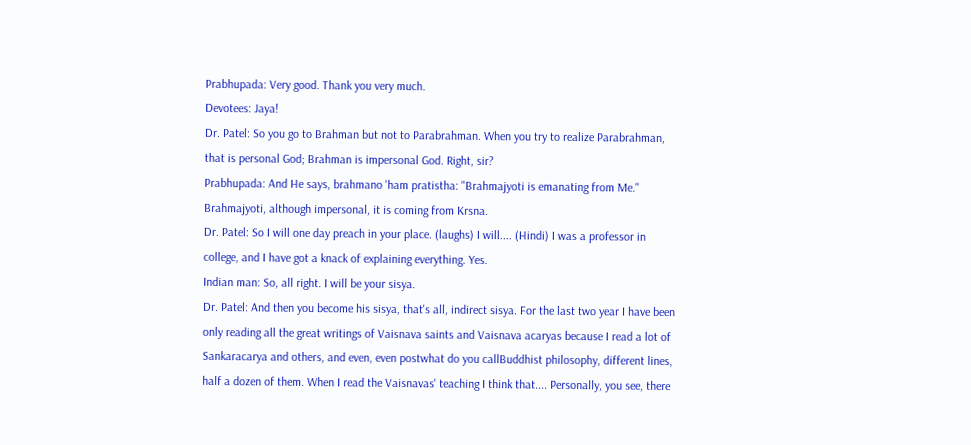Prabhupada: Very good. Thank you very much.
Devotees: Jaya!
Dr. Patel: So you go to Brahman but not to Parabrahman. When you try to realize Parabrahman, that is personal God; Brahman is impersonal God. Right, sir?
Prabhupada: And He says, brahmano 'ham pratistha: "Brahmajyoti is emanating from Me." Brahmajyoti, although impersonal, it is coming from Krsna.
Dr. Patel: So I will one day preach in your place. (laughs) I will.... (Hindi) I was a professor in college, and I have got a knack of explaining everything. Yes.
Indian man: So, all right. I will be your sisya.
Dr. Patel: And then you become his sisya, that's all, indirect sisya. For the last two year I have been only reading all the great writings of Vaisnava saints and Vaisnava acaryas because I read a lot of Sankaracarya and others, and even, even postwhat do you callBuddhist philosophy, different lines, half a dozen of them. When I read the Vaisnavas' teaching I think that.... Personally, you see, there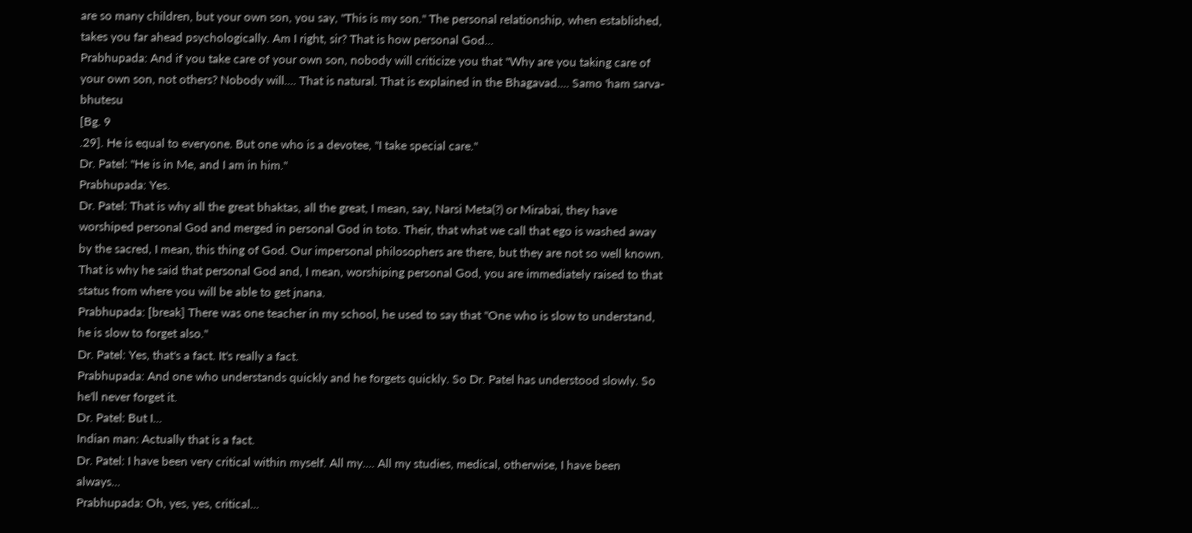are so many children, but your own son, you say, "This is my son." The personal relationship, when established, takes you far ahead psychologically. Am I right, sir? That is how personal God...
Prabhupada: And if you take care of your own son, nobody will criticize you that "Why are you taking care of your own son, not others? Nobody will.... That is natural. That is explained in the Bhagavad.... Samo 'ham sarva-bhutesu
[Bg. 9
.29]. He is equal to everyone. But one who is a devotee, "I take special care."
Dr. Patel: "He is in Me, and I am in him."
Prabhupada: Yes.
Dr. Patel: That is why all the great bhaktas, all the great, I mean, say, Narsi Meta(?) or Mirabai, they have worshiped personal God and merged in personal God in toto. Their, that what we call that ego is washed away by the sacred, I mean, this thing of God. Our impersonal philosophers are there, but they are not so well known. That is why he said that personal God and, I mean, worshiping personal God, you are immediately raised to that status from where you will be able to get jnana.
Prabhupada: [break] There was one teacher in my school, he used to say that "One who is slow to understand, he is slow to forget also."
Dr. Patel: Yes, that's a fact. It's really a fact.
Prabhupada: And one who understands quickly and he forgets quickly. So Dr. Patel has understood slowly. So he'll never forget it.
Dr. Patel: But I...
Indian man: Actually that is a fact.
Dr. Patel: I have been very critical within myself. All my.... All my studies, medical, otherwise, I have been always...
Prabhupada: Oh, yes, yes, critical...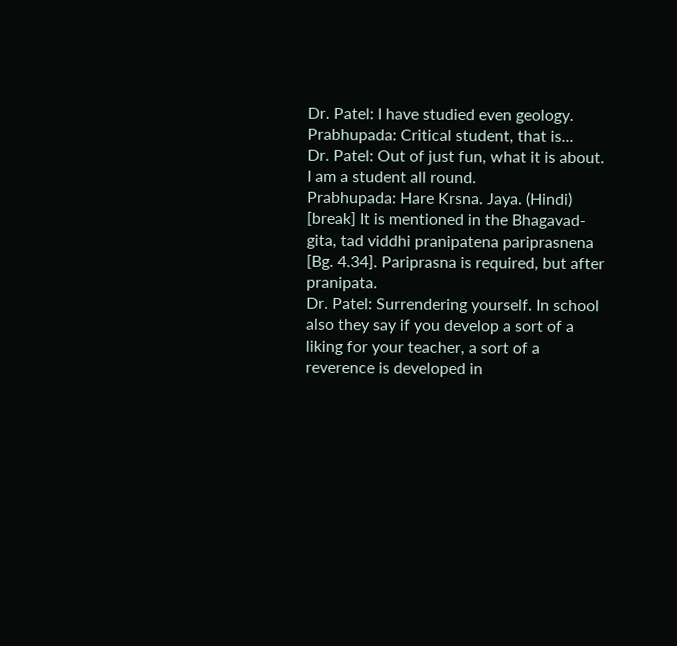Dr. Patel: I have studied even geology.
Prabhupada: Critical student, that is...
Dr. Patel: Out of just fun, what it is about. I am a student all round.
Prabhupada: Hare Krsna. Jaya. (Hindi) [break] It is mentioned in the Bhagavad-gita, tad viddhi pranipatena pariprasnena [Bg. 4.34]. Pariprasna is required, but after pranipata.
Dr. Patel: Surrendering yourself. In school also they say if you develop a sort of a liking for your teacher, a sort of a reverence is developed in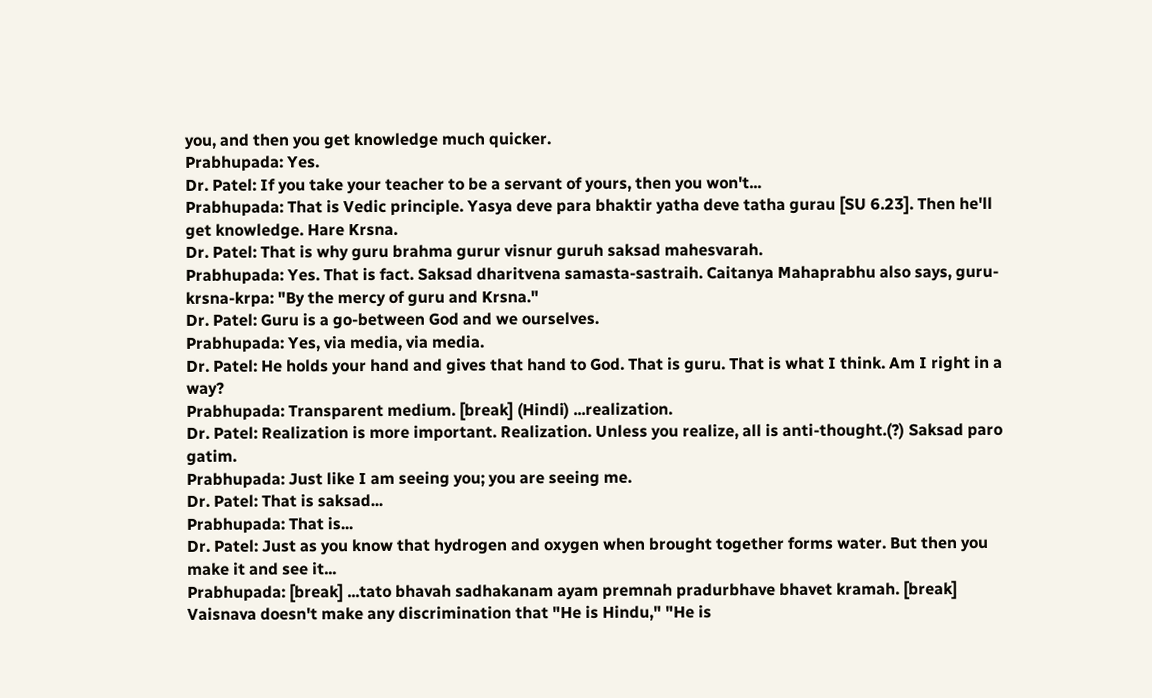you, and then you get knowledge much quicker.
Prabhupada: Yes.
Dr. Patel: If you take your teacher to be a servant of yours, then you won't...
Prabhupada: That is Vedic principle. Yasya deve para bhaktir yatha deve tatha gurau [SU 6.23]. Then he'll get knowledge. Hare Krsna.
Dr. Patel: That is why guru brahma gurur visnur guruh saksad mahesvarah.
Prabhupada: Yes. That is fact. Saksad dharitvena samasta-sastraih. Caitanya Mahaprabhu also says, guru-krsna-krpa: "By the mercy of guru and Krsna."
Dr. Patel: Guru is a go-between God and we ourselves.
Prabhupada: Yes, via media, via media.
Dr. Patel: He holds your hand and gives that hand to God. That is guru. That is what I think. Am I right in a way?
Prabhupada: Transparent medium. [break] (Hindi) ...realization.
Dr. Patel: Realization is more important. Realization. Unless you realize, all is anti-thought.(?) Saksad paro gatim.
Prabhupada: Just like I am seeing you; you are seeing me.
Dr. Patel: That is saksad...
Prabhupada: That is...
Dr. Patel: Just as you know that hydrogen and oxygen when brought together forms water. But then you make it and see it...
Prabhupada: [break] ...tato bhavah sadhakanam ayam premnah pradurbhave bhavet kramah. [break] Vaisnava doesn't make any discrimination that "He is Hindu," "He is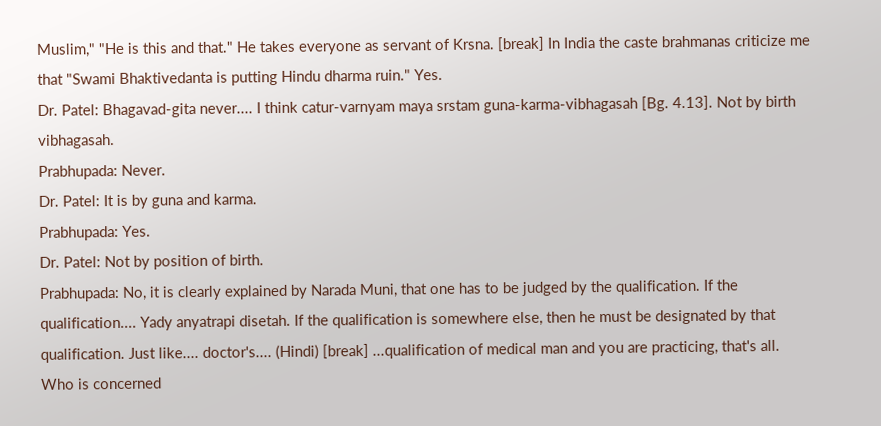Muslim," "He is this and that." He takes everyone as servant of Krsna. [break] In India the caste brahmanas criticize me that "Swami Bhaktivedanta is putting Hindu dharma ruin." Yes.
Dr. Patel: Bhagavad-gita never.... I think catur-varnyam maya srstam guna-karma-vibhagasah [Bg. 4.13]. Not by birth vibhagasah.
Prabhupada: Never.
Dr. Patel: It is by guna and karma.
Prabhupada: Yes.
Dr. Patel: Not by position of birth.
Prabhupada: No, it is clearly explained by Narada Muni, that one has to be judged by the qualification. If the qualification.... Yady anyatrapi disetah. If the qualification is somewhere else, then he must be designated by that qualification. Just like.... doctor's.... (Hindi) [break] ...qualification of medical man and you are practicing, that's all. Who is concerned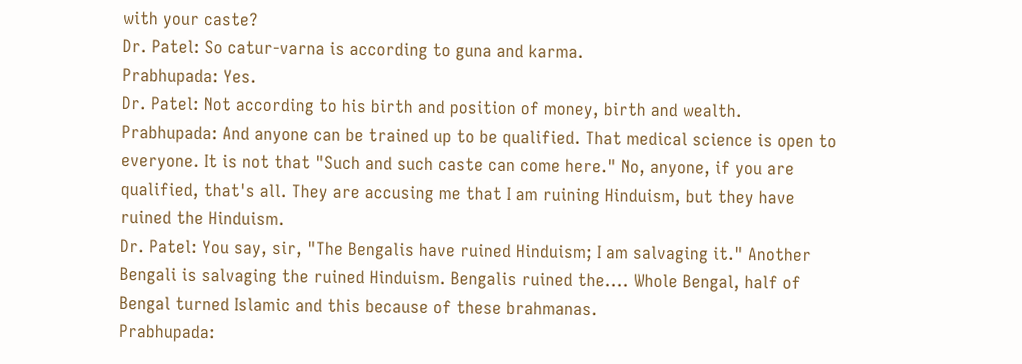with your caste?
Dr. Patel: So catur-varna is according to guna and karma.
Prabhupada: Yes.
Dr. Patel: Not according to his birth and position of money, birth and wealth.
Prabhupada: And anyone can be trained up to be qualified. That medical science is open to everyone. It is not that "Such and such caste can come here." No, anyone, if you are qualified, that's all. They are accusing me that I am ruining Hinduism, but they have ruined the Hinduism.
Dr. Patel: You say, sir, "The Bengalis have ruined Hinduism; I am salvaging it." Another Bengali is salvaging the ruined Hinduism. Bengalis ruined the.... Whole Bengal, half of Bengal turned Islamic and this because of these brahmanas.
Prabhupada: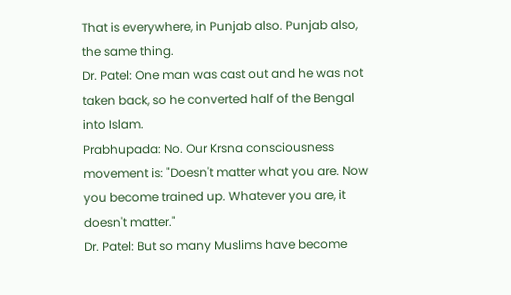That is everywhere, in Punjab also. Punjab also, the same thing.
Dr. Patel: One man was cast out and he was not taken back, so he converted half of the Bengal into Islam.
Prabhupada: No. Our Krsna consciousness movement is: "Doesn't matter what you are. Now you become trained up. Whatever you are, it doesn't matter."
Dr. Patel: But so many Muslims have become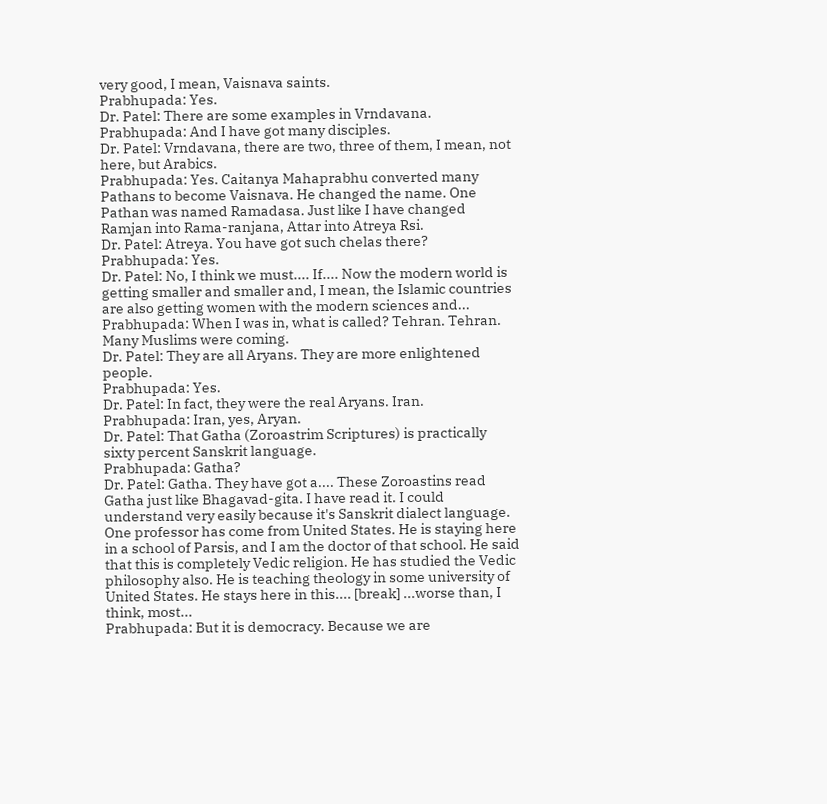very good, I mean, Vaisnava saints.
Prabhupada: Yes.
Dr. Patel: There are some examples in Vrndavana.
Prabhupada: And I have got many disciples.
Dr. Patel: Vrndavana, there are two, three of them, I mean, not here, but Arabics.
Prabhupada: Yes. Caitanya Mahaprabhu converted many Pathans to become Vaisnava. He changed the name. One Pathan was named Ramadasa. Just like I have changed Ramjan into Rama-ranjana, Attar into Atreya Rsi.
Dr. Patel: Atreya. You have got such chelas there?
Prabhupada: Yes.
Dr. Patel: No, I think we must.... If.... Now the modern world is getting smaller and smaller and, I mean, the Islamic countries are also getting women with the modern sciences and...
Prabhupada: When I was in, what is called? Tehran. Tehran. Many Muslims were coming.
Dr. Patel: They are all Aryans. They are more enlightened people.
Prabhupada: Yes.
Dr. Patel: In fact, they were the real Aryans. Iran.
Prabhupada: Iran, yes, Aryan.
Dr. Patel: That Gatha (Zoroastrim Scriptures) is practically sixty percent Sanskrit language.
Prabhupada: Gatha?
Dr. Patel: Gatha. They have got a.... These Zoroastins read Gatha just like Bhagavad-gita. I have read it. I could understand very easily because it's Sanskrit dialect language. One professor has come from United States. He is staying here in a school of Parsis, and I am the doctor of that school. He said that this is completely Vedic religion. He has studied the Vedic philosophy also. He is teaching theology in some university of United States. He stays here in this.... [break] ...worse than, I think, most...
Prabhupada: But it is democracy. Because we are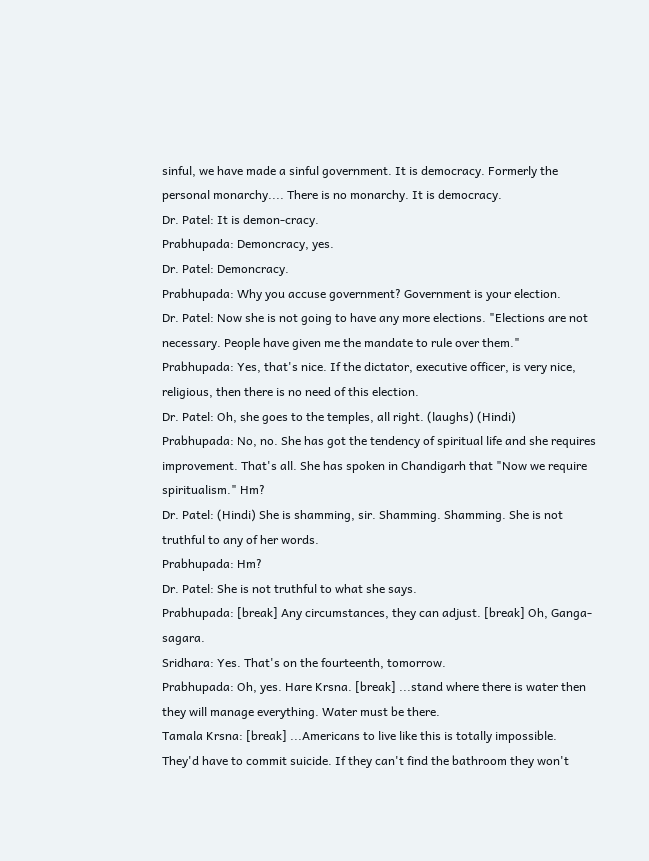sinful, we have made a sinful government. It is democracy. Formerly the personal monarchy.... There is no monarchy. It is democracy.
Dr. Patel: It is demon-cracy.
Prabhupada: Demoncracy, yes.
Dr. Patel: Demoncracy.
Prabhupada: Why you accuse government? Government is your election.
Dr. Patel: Now she is not going to have any more elections. "Elections are not necessary. People have given me the mandate to rule over them."
Prabhupada: Yes, that's nice. If the dictator, executive officer, is very nice, religious, then there is no need of this election.
Dr. Patel: Oh, she goes to the temples, all right. (laughs) (Hindi)
Prabhupada: No, no. She has got the tendency of spiritual life and she requires improvement. That's all. She has spoken in Chandigarh that "Now we require spiritualism." Hm?
Dr. Patel: (Hindi) She is shamming, sir. Shamming. Shamming. She is not truthful to any of her words.
Prabhupada: Hm?
Dr. Patel: She is not truthful to what she says.
Prabhupada: [break] Any circumstances, they can adjust. [break] Oh, Ganga-sagara.
Sridhara: Yes. That's on the fourteenth, tomorrow.
Prabhupada: Oh, yes. Hare Krsna. [break] ...stand where there is water then they will manage everything. Water must be there.
Tamala Krsna: [break] ...Americans to live like this is totally impossible. They'd have to commit suicide. If they can't find the bathroom they won't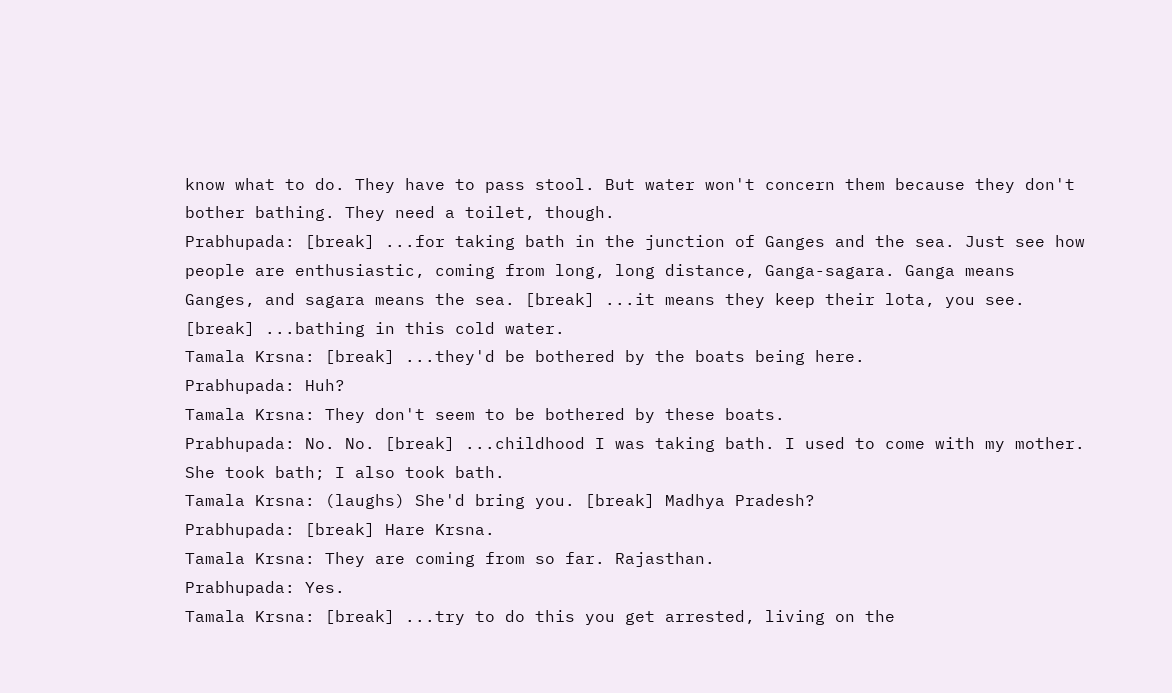know what to do. They have to pass stool. But water won't concern them because they don't bother bathing. They need a toilet, though.
Prabhupada: [break] ...for taking bath in the junction of Ganges and the sea. Just see how people are enthusiastic, coming from long, long distance, Ganga-sagara. Ganga means Ganges, and sagara means the sea. [break] ...it means they keep their lota, you see. [break] ...bathing in this cold water.
Tamala Krsna: [break] ...they'd be bothered by the boats being here.
Prabhupada: Huh?
Tamala Krsna: They don't seem to be bothered by these boats.
Prabhupada: No. No. [break] ...childhood I was taking bath. I used to come with my mother. She took bath; I also took bath.
Tamala Krsna: (laughs) She'd bring you. [break] Madhya Pradesh?
Prabhupada: [break] Hare Krsna.
Tamala Krsna: They are coming from so far. Rajasthan.
Prabhupada: Yes.
Tamala Krsna: [break] ...try to do this you get arrested, living on the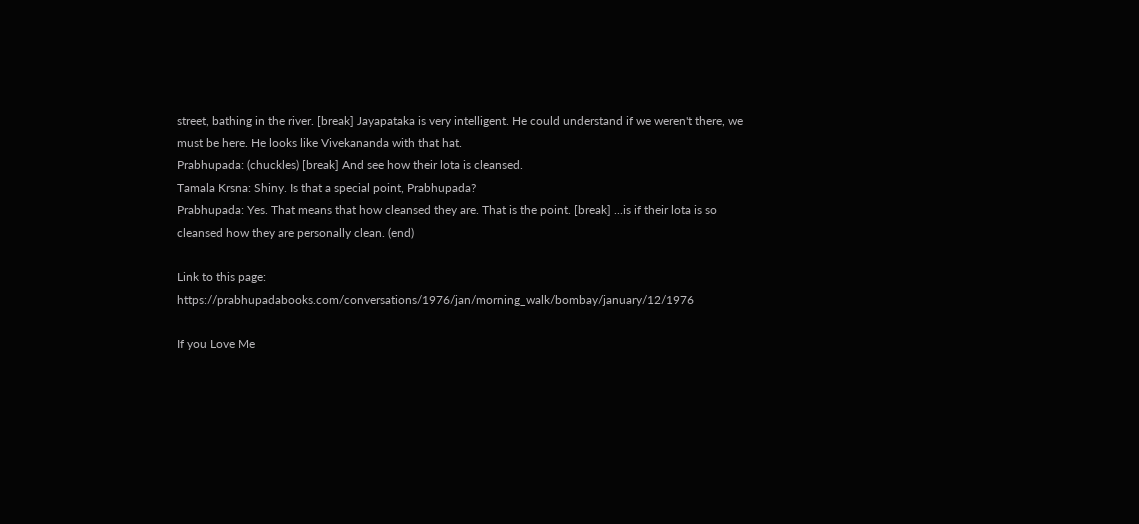street, bathing in the river. [break] Jayapataka is very intelligent. He could understand if we weren't there, we must be here. He looks like Vivekananda with that hat.
Prabhupada: (chuckles) [break] And see how their lota is cleansed.
Tamala Krsna: Shiny. Is that a special point, Prabhupada?
Prabhupada: Yes. That means that how cleansed they are. That is the point. [break] ...is if their lota is so cleansed how they are personally clean. (end)

Link to this page: https://prabhupadabooks.com/conversations/1976/jan/morning_walk/bombay/january/12/1976

If you Love Me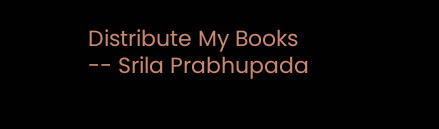Distribute My Books -- Srila Prabhupada